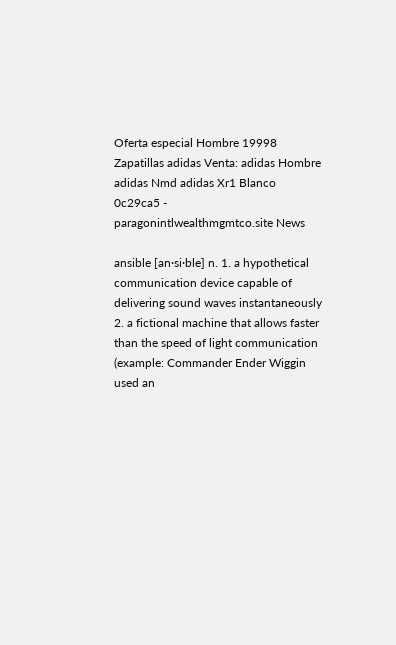Oferta especial Hombre 19998 Zapatillas adidas Venta: adidas Hombre adidas Nmd adidas Xr1 Blanco 0c29ca5 - paragonintlwealthmgmtco.site News

ansible [an·si·ble] n. 1. a hypothetical communication device capable of delivering sound waves instantaneously 2. a fictional machine that allows faster than the speed of light communication (example: Commander Ender Wiggin used an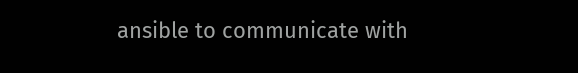ansible to communicate with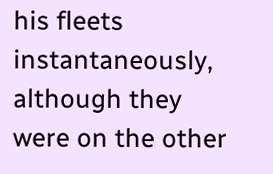his fleets instantaneously, although they were on the other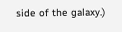side of the galaxy.)